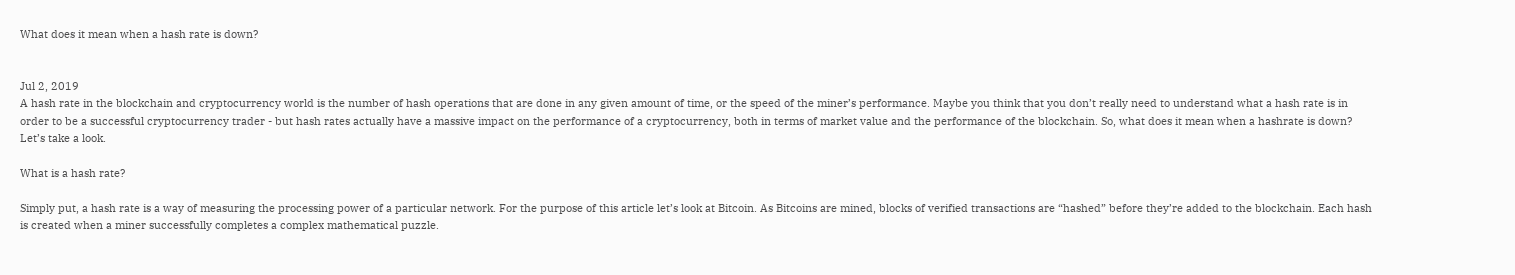What does it mean when a hash rate is down?


Jul 2, 2019
A hash rate in the blockchain and cryptocurrency world is the number of hash operations that are done in any given amount of time, or the speed of the miner’s performance. Maybe you think that you don’t really need to understand what a hash rate is in order to be a successful cryptocurrency trader - but hash rates actually have a massive impact on the performance of a cryptocurrency, both in terms of market value and the performance of the blockchain. So, what does it mean when a hashrate is down? Let’s take a look.

What is a hash rate?

Simply put, a hash rate is a way of measuring the processing power of a particular network. For the purpose of this article let’s look at Bitcoin. As Bitcoins are mined, blocks of verified transactions are “hashed” before they’re added to the blockchain. Each hash is created when a miner successfully completes a complex mathematical puzzle.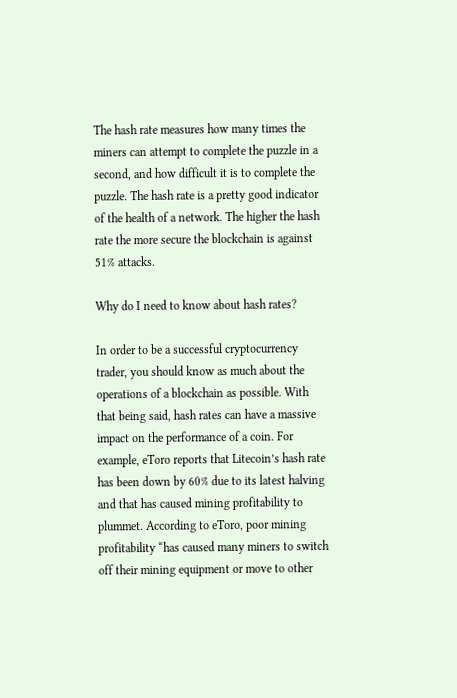The hash rate measures how many times the miners can attempt to complete the puzzle in a second, and how difficult it is to complete the puzzle. The hash rate is a pretty good indicator of the health of a network. The higher the hash rate the more secure the blockchain is against 51% attacks.

Why do I need to know about hash rates?

In order to be a successful cryptocurrency trader, you should know as much about the operations of a blockchain as possible. With that being said, hash rates can have a massive impact on the performance of a coin. For example, eToro reports that Litecoin’s hash rate has been down by 60% due to its latest halving and that has caused mining profitability to plummet. According to eToro, poor mining profitability “has caused many miners to switch off their mining equipment or move to other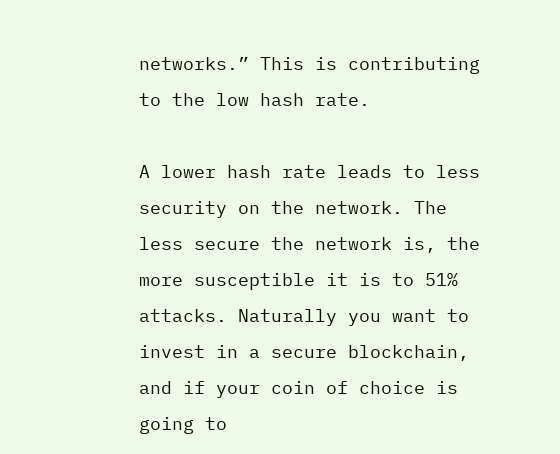networks.” This is contributing to the low hash rate.

A lower hash rate leads to less security on the network. The less secure the network is, the more susceptible it is to 51% attacks. Naturally you want to invest in a secure blockchain, and if your coin of choice is going to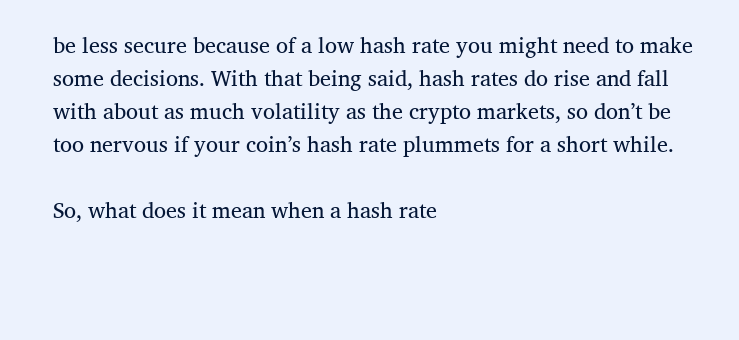be less secure because of a low hash rate you might need to make some decisions. With that being said, hash rates do rise and fall with about as much volatility as the crypto markets, so don’t be too nervous if your coin’s hash rate plummets for a short while.

So, what does it mean when a hash rate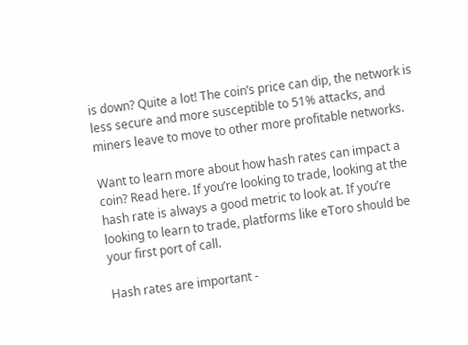is down? Quite a lot! The coin’s price can dip, the network is less secure and more susceptible to 51% attacks, and miners leave to move to other more profitable networks.

Want to learn more about how hash rates can impact a coin? Read here. If you’re looking to trade, looking at the hash rate is always a good metric to look at. If you’re looking to learn to trade, platforms like eToro should be your first port of call.

Hash rates are important -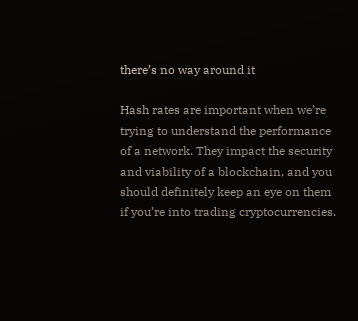there’s no way around it

Hash rates are important when we’re trying to understand the performance of a network. They impact the security and viability of a blockchain, and you should definitely keep an eye on them if you’re into trading cryptocurrencies.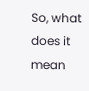So, what does it mean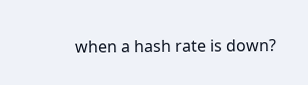when a hash rate is down?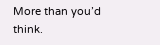More than you’d think.